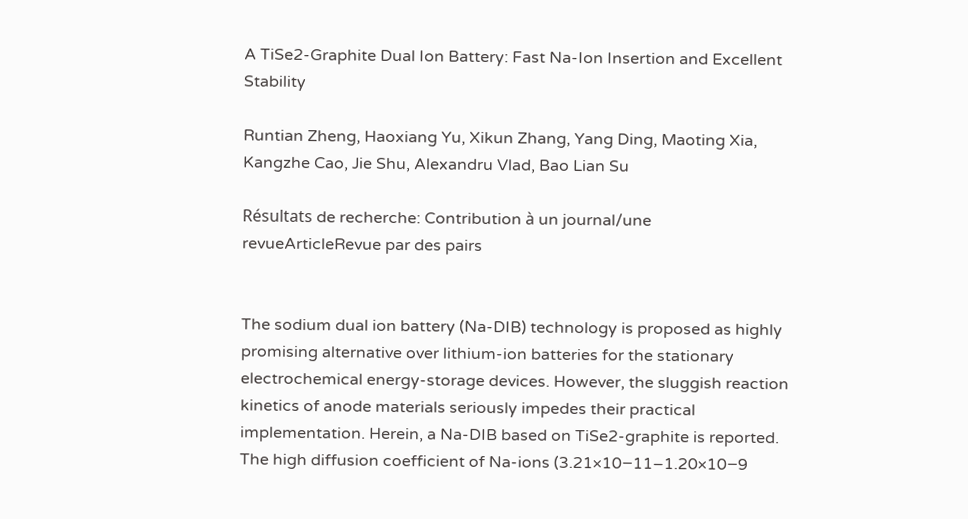A TiSe2-Graphite Dual Ion Battery: Fast Na-Ion Insertion and Excellent Stability

Runtian Zheng, Haoxiang Yu, Xikun Zhang, Yang Ding, Maoting Xia, Kangzhe Cao, Jie Shu, Alexandru Vlad, Bao Lian Su

Résultats de recherche: Contribution à un journal/une revueArticleRevue par des pairs


The sodium dual ion battery (Na-DIB) technology is proposed as highly promising alternative over lithium-ion batteries for the stationary electrochemical energy-storage devices. However, the sluggish reaction kinetics of anode materials seriously impedes their practical implementation. Herein, a Na-DIB based on TiSe2-graphite is reported. The high diffusion coefficient of Na-ions (3.21×10−11–1.20×10−9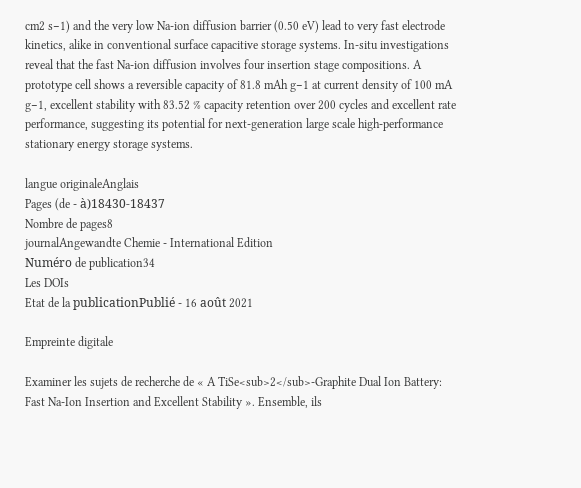cm2 s−1) and the very low Na-ion diffusion barrier (0.50 eV) lead to very fast electrode kinetics, alike in conventional surface capacitive storage systems. In-situ investigations reveal that the fast Na-ion diffusion involves four insertion stage compositions. A prototype cell shows a reversible capacity of 81.8 mAh g−1 at current density of 100 mA g−1, excellent stability with 83.52 % capacity retention over 200 cycles and excellent rate performance, suggesting its potential for next-generation large scale high-performance stationary energy storage systems.

langue originaleAnglais
Pages (de - à)18430-18437
Nombre de pages8
journalAngewandte Chemie - International Edition
Numéro de publication34
Les DOIs
Etat de la publicationPublié - 16 août 2021

Empreinte digitale

Examiner les sujets de recherche de « A TiSe<sub>2</sub>-Graphite Dual Ion Battery: Fast Na-Ion Insertion and Excellent Stability ». Ensemble, ils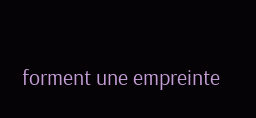forment une empreinte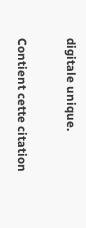digitale unique.

Contient cette citation